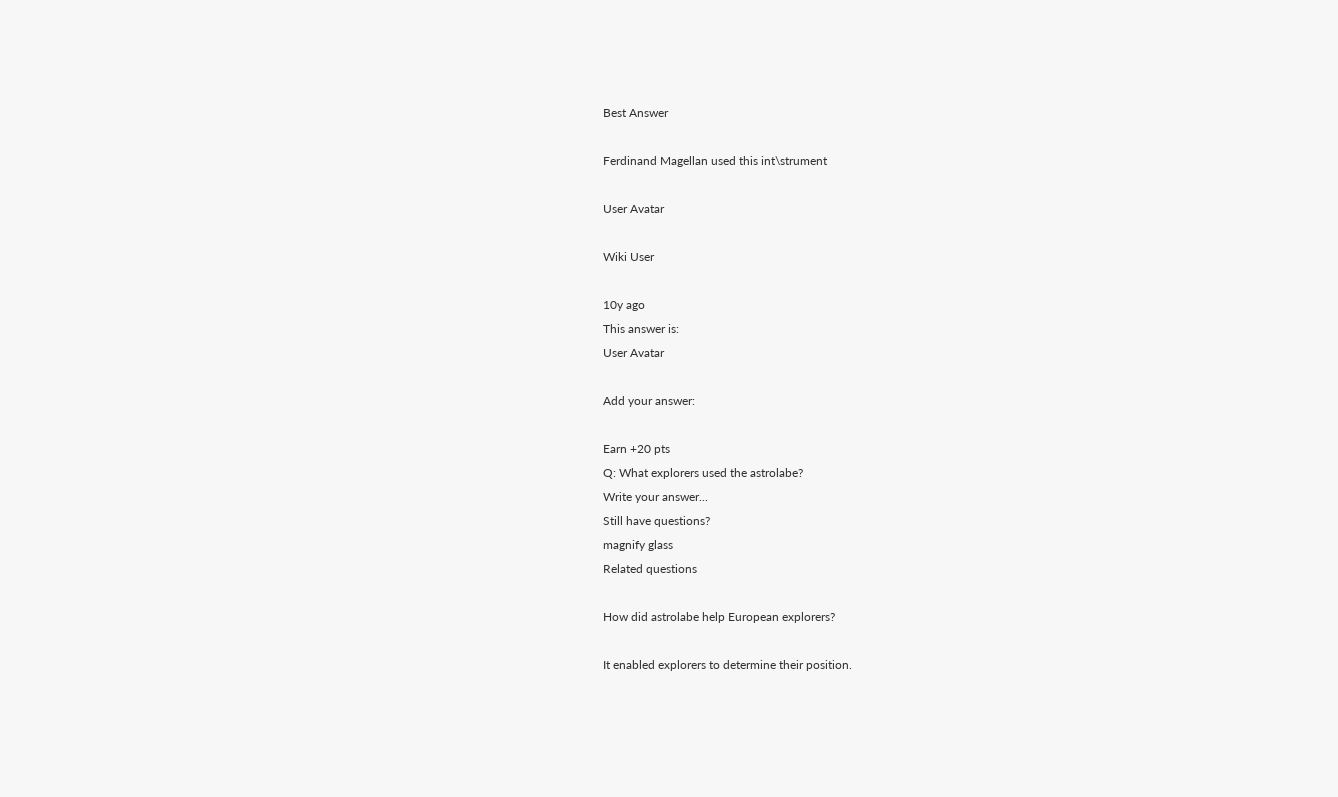Best Answer

Ferdinand Magellan used this int\strument

User Avatar

Wiki User

10y ago
This answer is:
User Avatar

Add your answer:

Earn +20 pts
Q: What explorers used the astrolabe?
Write your answer...
Still have questions?
magnify glass
Related questions

How did astrolabe help European explorers?

It enabled explorers to determine their position.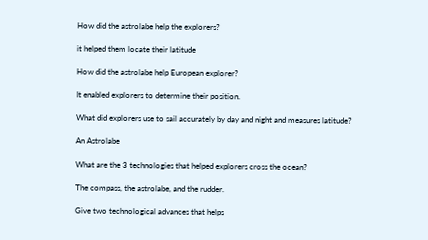How did the astrolabe help the explorers?

it helped them locate their latitude

How did the astrolabe help European explorer?

It enabled explorers to determine their position.

What did explorers use to sail accurately by day and night and measures latitude?

An Astrolabe

What are the 3 technologies that helped explorers cross the ocean?

The compass, the astrolabe, and the rudder.

Give two technological advances that helps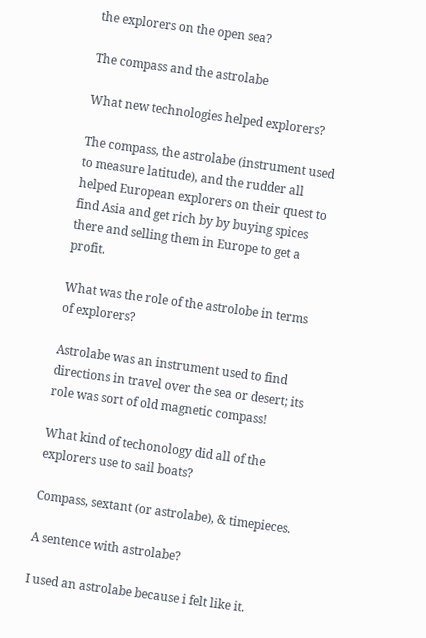the explorers on the open sea?

The compass and the astrolabe

What new technologies helped explorers?

The compass, the astrolabe (instrument used to measure latitude), and the rudder all helped European explorers on their quest to find Asia and get rich by by buying spices there and selling them in Europe to get a profit.

What was the role of the astrolobe in terms of explorers?

Astrolabe was an instrument used to find directions in travel over the sea or desert; its role was sort of old magnetic compass!

What kind of techonology did all of the explorers use to sail boats?

Compass, sextant (or astrolabe), & timepieces.

A sentence with astrolabe?

I used an astrolabe because i felt like it.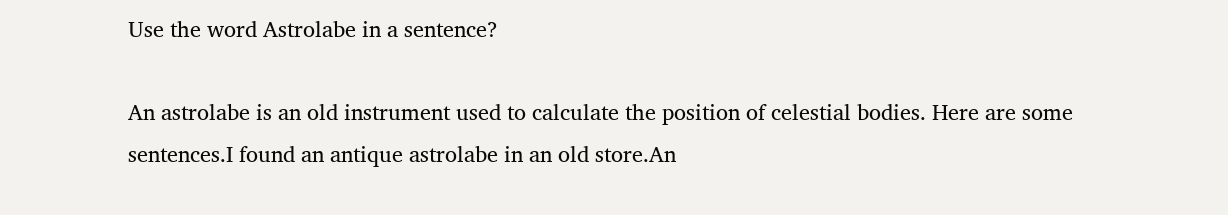Use the word Astrolabe in a sentence?

An astrolabe is an old instrument used to calculate the position of celestial bodies. Here are some sentences.I found an antique astrolabe in an old store.An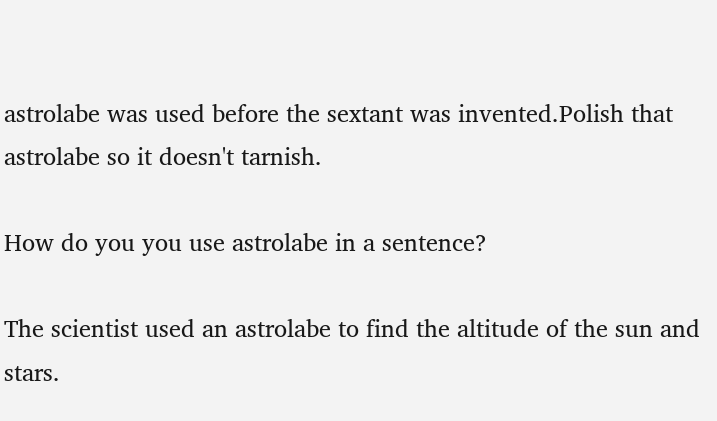astrolabe was used before the sextant was invented.Polish that astrolabe so it doesn't tarnish.

How do you you use astrolabe in a sentence?

The scientist used an astrolabe to find the altitude of the sun and stars.